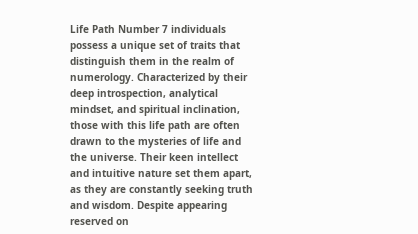Life Path Number 7 individuals possess a unique set of traits that distinguish them in the realm of numerology. Characterized by their deep introspection, analytical mindset, and spiritual inclination, those with this life path are often drawn to the mysteries of life and the universe. Their keen intellect and intuitive nature set them apart, as they are constantly seeking truth and wisdom. Despite appearing reserved on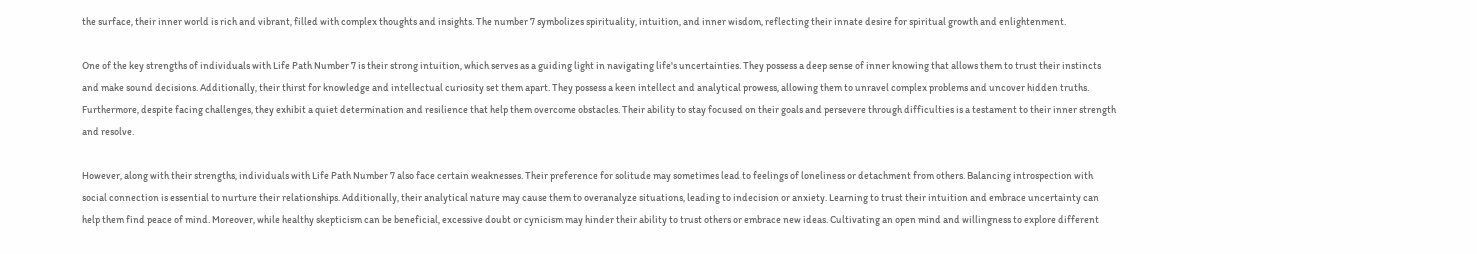the surface, their inner world is rich and vibrant, filled with complex thoughts and insights. The number 7 symbolizes spirituality, intuition, and inner wisdom, reflecting their innate desire for spiritual growth and enlightenment.

One of the key strengths of individuals with Life Path Number 7 is their strong intuition, which serves as a guiding light in navigating life's uncertainties. They possess a deep sense of inner knowing that allows them to trust their instincts and make sound decisions. Additionally, their thirst for knowledge and intellectual curiosity set them apart. They possess a keen intellect and analytical prowess, allowing them to unravel complex problems and uncover hidden truths. Furthermore, despite facing challenges, they exhibit a quiet determination and resilience that help them overcome obstacles. Their ability to stay focused on their goals and persevere through difficulties is a testament to their inner strength and resolve.

However, along with their strengths, individuals with Life Path Number 7 also face certain weaknesses. Their preference for solitude may sometimes lead to feelings of loneliness or detachment from others. Balancing introspection with social connection is essential to nurture their relationships. Additionally, their analytical nature may cause them to overanalyze situations, leading to indecision or anxiety. Learning to trust their intuition and embrace uncertainty can help them find peace of mind. Moreover, while healthy skepticism can be beneficial, excessive doubt or cynicism may hinder their ability to trust others or embrace new ideas. Cultivating an open mind and willingness to explore different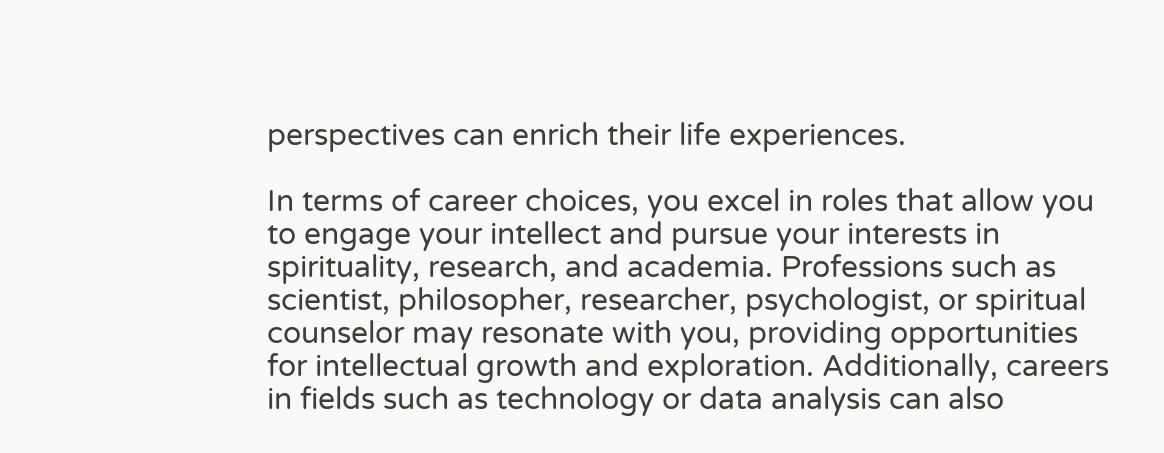perspectives can enrich their life experiences.

In terms of career choices, you excel in roles that allow you to engage your intellect and pursue your interests in spirituality, research, and academia. Professions such as scientist, philosopher, researcher, psychologist, or spiritual counselor may resonate with you, providing opportunities for intellectual growth and exploration. Additionally, careers in fields such as technology or data analysis can also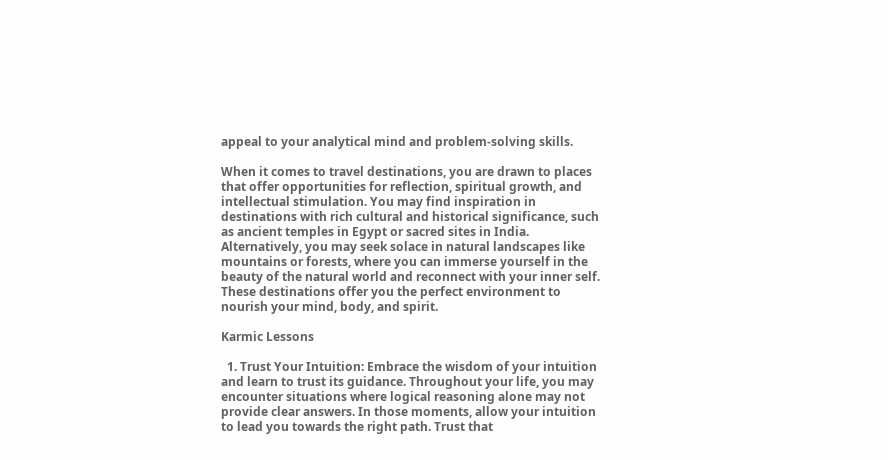appeal to your analytical mind and problem-solving skills.

When it comes to travel destinations, you are drawn to places that offer opportunities for reflection, spiritual growth, and intellectual stimulation. You may find inspiration in destinations with rich cultural and historical significance, such as ancient temples in Egypt or sacred sites in India. Alternatively, you may seek solace in natural landscapes like mountains or forests, where you can immerse yourself in the beauty of the natural world and reconnect with your inner self. These destinations offer you the perfect environment to nourish your mind, body, and spirit.

Karmic Lessons

  1. Trust Your Intuition: Embrace the wisdom of your intuition and learn to trust its guidance. Throughout your life, you may encounter situations where logical reasoning alone may not provide clear answers. In those moments, allow your intuition to lead you towards the right path. Trust that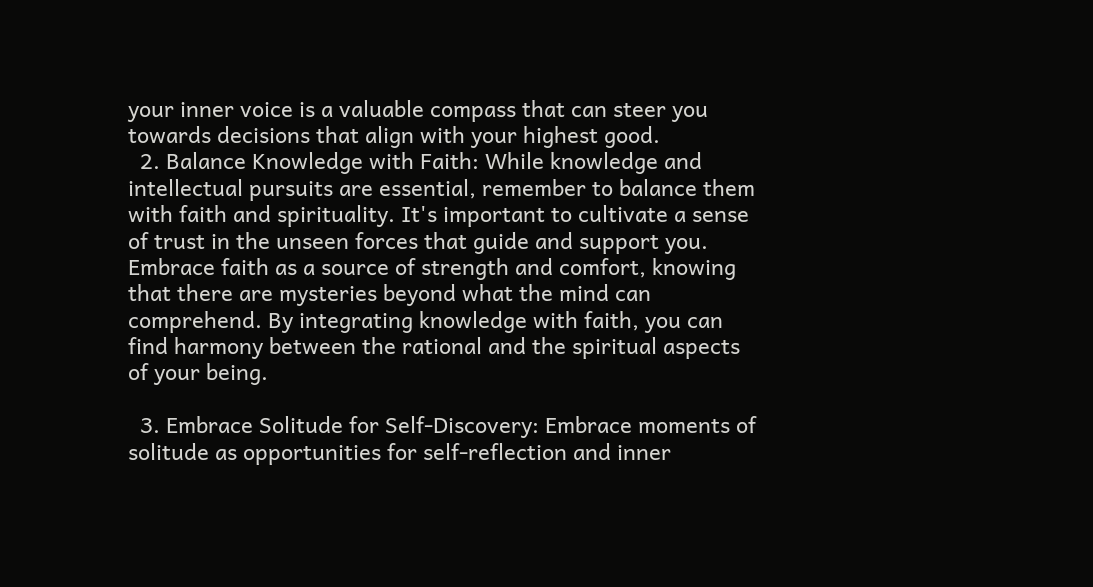your inner voice is a valuable compass that can steer you towards decisions that align with your highest good.
  2. Balance Knowledge with Faith: While knowledge and intellectual pursuits are essential, remember to balance them with faith and spirituality. It's important to cultivate a sense of trust in the unseen forces that guide and support you. Embrace faith as a source of strength and comfort, knowing that there are mysteries beyond what the mind can comprehend. By integrating knowledge with faith, you can find harmony between the rational and the spiritual aspects of your being.

  3. Embrace Solitude for Self-Discovery: Embrace moments of solitude as opportunities for self-reflection and inner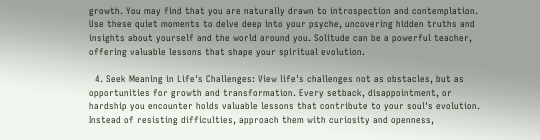growth. You may find that you are naturally drawn to introspection and contemplation. Use these quiet moments to delve deep into your psyche, uncovering hidden truths and insights about yourself and the world around you. Solitude can be a powerful teacher, offering valuable lessons that shape your spiritual evolution.

  4. Seek Meaning in Life's Challenges: View life's challenges not as obstacles, but as opportunities for growth and transformation. Every setback, disappointment, or hardship you encounter holds valuable lessons that contribute to your soul's evolution. Instead of resisting difficulties, approach them with curiosity and openness,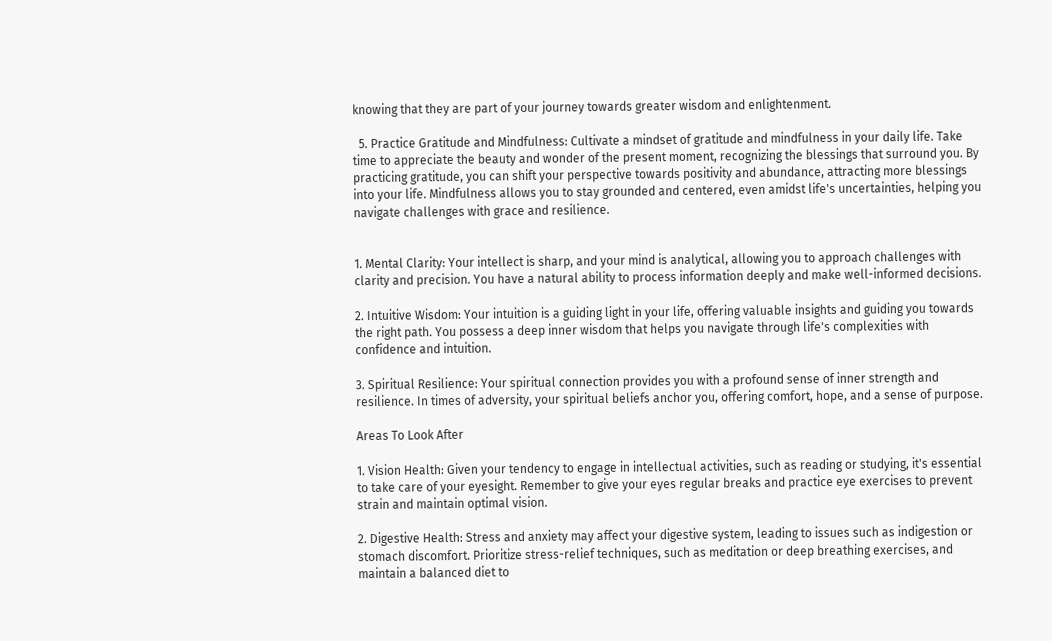knowing that they are part of your journey towards greater wisdom and enlightenment.

  5. Practice Gratitude and Mindfulness: Cultivate a mindset of gratitude and mindfulness in your daily life. Take time to appreciate the beauty and wonder of the present moment, recognizing the blessings that surround you. By practicing gratitude, you can shift your perspective towards positivity and abundance, attracting more blessings into your life. Mindfulness allows you to stay grounded and centered, even amidst life's uncertainties, helping you navigate challenges with grace and resilience.


1. Mental Clarity: Your intellect is sharp, and your mind is analytical, allowing you to approach challenges with clarity and precision. You have a natural ability to process information deeply and make well-informed decisions.

2. Intuitive Wisdom: Your intuition is a guiding light in your life, offering valuable insights and guiding you towards the right path. You possess a deep inner wisdom that helps you navigate through life's complexities with confidence and intuition.

3. Spiritual Resilience: Your spiritual connection provides you with a profound sense of inner strength and resilience. In times of adversity, your spiritual beliefs anchor you, offering comfort, hope, and a sense of purpose.

Areas To Look After

1. Vision Health: Given your tendency to engage in intellectual activities, such as reading or studying, it's essential to take care of your eyesight. Remember to give your eyes regular breaks and practice eye exercises to prevent strain and maintain optimal vision.

2. Digestive Health: Stress and anxiety may affect your digestive system, leading to issues such as indigestion or stomach discomfort. Prioritize stress-relief techniques, such as meditation or deep breathing exercises, and maintain a balanced diet to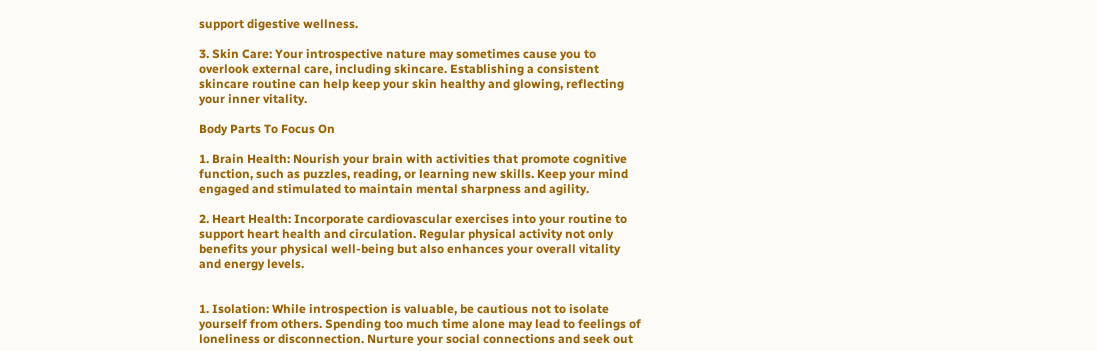support digestive wellness.

3. Skin Care: Your introspective nature may sometimes cause you to overlook external care, including skincare. Establishing a consistent skincare routine can help keep your skin healthy and glowing, reflecting your inner vitality.

Body Parts To Focus On

1. Brain Health: Nourish your brain with activities that promote cognitive function, such as puzzles, reading, or learning new skills. Keep your mind engaged and stimulated to maintain mental sharpness and agility.

2. Heart Health: Incorporate cardiovascular exercises into your routine to support heart health and circulation. Regular physical activity not only benefits your physical well-being but also enhances your overall vitality and energy levels.


1. Isolation: While introspection is valuable, be cautious not to isolate yourself from others. Spending too much time alone may lead to feelings of loneliness or disconnection. Nurture your social connections and seek out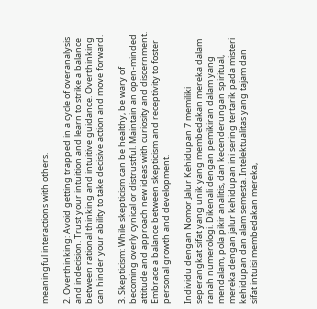meaningful interactions with others.

2. Overthinking: Avoid getting trapped in a cycle of overanalysis and indecision. Trust your intuition and learn to strike a balance between rational thinking and intuitive guidance. Overthinking can hinder your ability to take decisive action and move forward.

3. Skepticism: While skepticism can be healthy, be wary of becoming overly cynical or distrustful. Maintain an open-minded attitude and approach new ideas with curiosity and discernment. Embrace a balance between skepticism and receptivity to foster personal growth and development.

Individu dengan Nomor Jalur Kehidupan 7 memiliki seperangkat sifat yang unik yang membedakan mereka dalam ranah numerologi. Dikenali dengan pemikiran dalam yang mendalam, pola pikir analitis, dan kecenderungan spiritual, mereka dengan jalur kehidupan ini sering tertarik pada misteri kehidupan dan alam semesta. Intelektualitas yang tajam dan sifat intuisi membedakan mereka,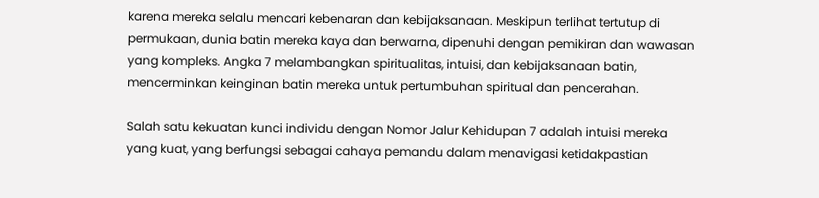karena mereka selalu mencari kebenaran dan kebijaksanaan. Meskipun terlihat tertutup di permukaan, dunia batin mereka kaya dan berwarna, dipenuhi dengan pemikiran dan wawasan yang kompleks. Angka 7 melambangkan spiritualitas, intuisi, dan kebijaksanaan batin, mencerminkan keinginan batin mereka untuk pertumbuhan spiritual dan pencerahan.

Salah satu kekuatan kunci individu dengan Nomor Jalur Kehidupan 7 adalah intuisi mereka yang kuat, yang berfungsi sebagai cahaya pemandu dalam menavigasi ketidakpastian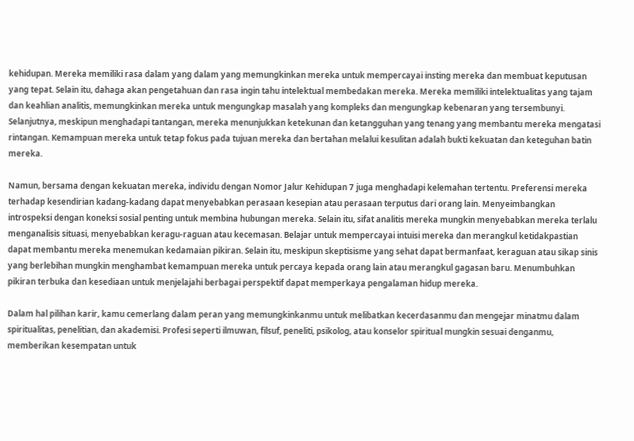kehidupan. Mereka memiliki rasa dalam yang dalam yang memungkinkan mereka untuk mempercayai insting mereka dan membuat keputusan yang tepat. Selain itu, dahaga akan pengetahuan dan rasa ingin tahu intelektual membedakan mereka. Mereka memiliki intelektualitas yang tajam dan keahlian analitis, memungkinkan mereka untuk mengungkap masalah yang kompleks dan mengungkap kebenaran yang tersembunyi. Selanjutnya, meskipun menghadapi tantangan, mereka menunjukkan ketekunan dan ketangguhan yang tenang yang membantu mereka mengatasi rintangan. Kemampuan mereka untuk tetap fokus pada tujuan mereka dan bertahan melalui kesulitan adalah bukti kekuatan dan keteguhan batin mereka.

Namun, bersama dengan kekuatan mereka, individu dengan Nomor Jalur Kehidupan 7 juga menghadapi kelemahan tertentu. Preferensi mereka terhadap kesendirian kadang-kadang dapat menyebabkan perasaan kesepian atau perasaan terputus dari orang lain. Menyeimbangkan introspeksi dengan koneksi sosial penting untuk membina hubungan mereka. Selain itu, sifat analitis mereka mungkin menyebabkan mereka terlalu menganalisis situasi, menyebabkan keragu-raguan atau kecemasan. Belajar untuk mempercayai intuisi mereka dan merangkul ketidakpastian dapat membantu mereka menemukan kedamaian pikiran. Selain itu, meskipun skeptisisme yang sehat dapat bermanfaat, keraguan atau sikap sinis yang berlebihan mungkin menghambat kemampuan mereka untuk percaya kepada orang lain atau merangkul gagasan baru. Menumbuhkan pikiran terbuka dan kesediaan untuk menjelajahi berbagai perspektif dapat memperkaya pengalaman hidup mereka.

Dalam hal pilihan karir, kamu cemerlang dalam peran yang memungkinkanmu untuk melibatkan kecerdasanmu dan mengejar minatmu dalam spiritualitas, penelitian, dan akademisi. Profesi seperti ilmuwan, filsuf, peneliti, psikolog, atau konselor spiritual mungkin sesuai denganmu, memberikan kesempatan untuk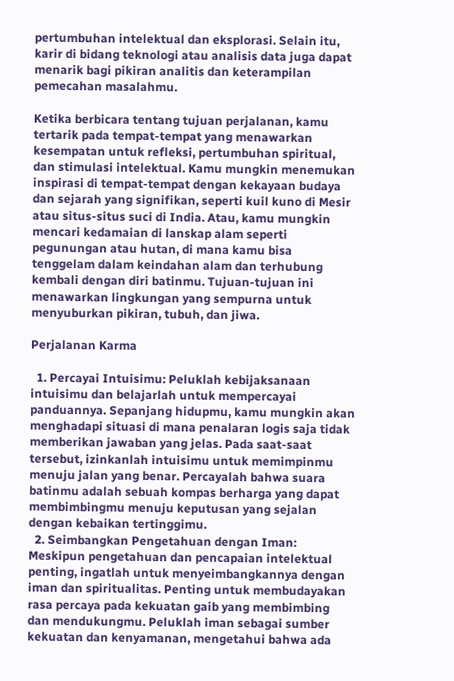pertumbuhan intelektual dan eksplorasi. Selain itu, karir di bidang teknologi atau analisis data juga dapat menarik bagi pikiran analitis dan keterampilan pemecahan masalahmu.

Ketika berbicara tentang tujuan perjalanan, kamu tertarik pada tempat-tempat yang menawarkan kesempatan untuk refleksi, pertumbuhan spiritual, dan stimulasi intelektual. Kamu mungkin menemukan inspirasi di tempat-tempat dengan kekayaan budaya dan sejarah yang signifikan, seperti kuil kuno di Mesir atau situs-situs suci di India. Atau, kamu mungkin mencari kedamaian di lanskap alam seperti pegunungan atau hutan, di mana kamu bisa tenggelam dalam keindahan alam dan terhubung kembali dengan diri batinmu. Tujuan-tujuan ini menawarkan lingkungan yang sempurna untuk menyuburkan pikiran, tubuh, dan jiwa.

Perjalanan Karma

  1. Percayai Intuisimu: Peluklah kebijaksanaan intuisimu dan belajarlah untuk mempercayai panduannya. Sepanjang hidupmu, kamu mungkin akan menghadapi situasi di mana penalaran logis saja tidak memberikan jawaban yang jelas. Pada saat-saat tersebut, izinkanlah intuisimu untuk memimpinmu menuju jalan yang benar. Percayalah bahwa suara batinmu adalah sebuah kompas berharga yang dapat membimbingmu menuju keputusan yang sejalan dengan kebaikan tertinggimu.
  2. Seimbangkan Pengetahuan dengan Iman: Meskipun pengetahuan dan pencapaian intelektual penting, ingatlah untuk menyeimbangkannya dengan iman dan spiritualitas. Penting untuk membudayakan rasa percaya pada kekuatan gaib yang membimbing dan mendukungmu. Peluklah iman sebagai sumber kekuatan dan kenyamanan, mengetahui bahwa ada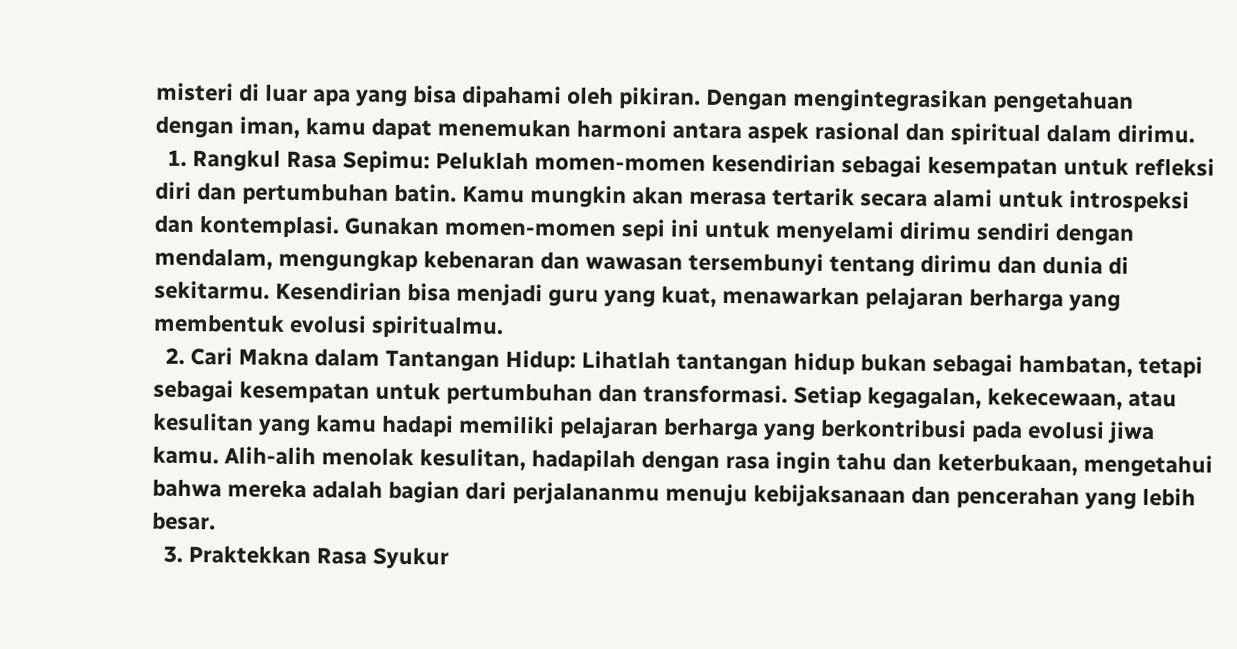misteri di luar apa yang bisa dipahami oleh pikiran. Dengan mengintegrasikan pengetahuan dengan iman, kamu dapat menemukan harmoni antara aspek rasional dan spiritual dalam dirimu.
  1. Rangkul Rasa Sepimu: Peluklah momen-momen kesendirian sebagai kesempatan untuk refleksi diri dan pertumbuhan batin. Kamu mungkin akan merasa tertarik secara alami untuk introspeksi dan kontemplasi. Gunakan momen-momen sepi ini untuk menyelami dirimu sendiri dengan mendalam, mengungkap kebenaran dan wawasan tersembunyi tentang dirimu dan dunia di sekitarmu. Kesendirian bisa menjadi guru yang kuat, menawarkan pelajaran berharga yang membentuk evolusi spiritualmu.
  2. Cari Makna dalam Tantangan Hidup: Lihatlah tantangan hidup bukan sebagai hambatan, tetapi sebagai kesempatan untuk pertumbuhan dan transformasi. Setiap kegagalan, kekecewaan, atau kesulitan yang kamu hadapi memiliki pelajaran berharga yang berkontribusi pada evolusi jiwa kamu. Alih-alih menolak kesulitan, hadapilah dengan rasa ingin tahu dan keterbukaan, mengetahui bahwa mereka adalah bagian dari perjalananmu menuju kebijaksanaan dan pencerahan yang lebih besar.
  3. Praktekkan Rasa Syukur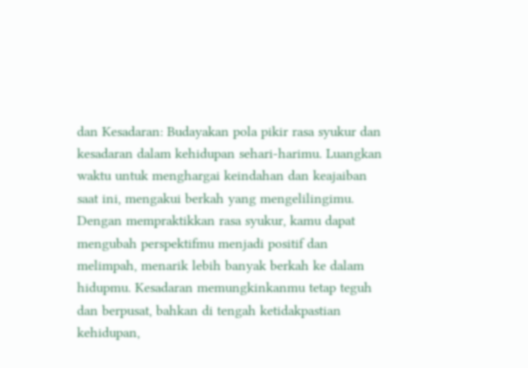dan Kesadaran: Budayakan pola pikir rasa syukur dan kesadaran dalam kehidupan sehari-harimu. Luangkan waktu untuk menghargai keindahan dan keajaiban saat ini, mengakui berkah yang mengelilingimu. Dengan mempraktikkan rasa syukur, kamu dapat mengubah perspektifmu menjadi positif dan melimpah, menarik lebih banyak berkah ke dalam hidupmu. Kesadaran memungkinkanmu tetap teguh dan berpusat, bahkan di tengah ketidakpastian kehidupan,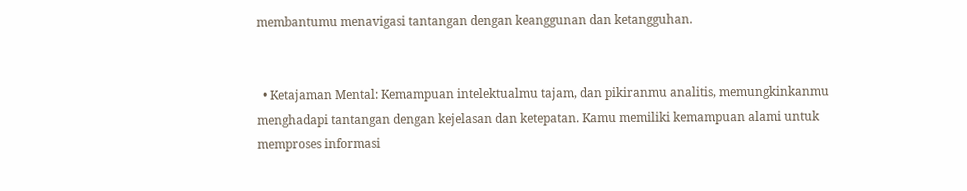membantumu menavigasi tantangan dengan keanggunan dan ketangguhan.


  • Ketajaman Mental: Kemampuan intelektualmu tajam, dan pikiranmu analitis, memungkinkanmu menghadapi tantangan dengan kejelasan dan ketepatan. Kamu memiliki kemampuan alami untuk memproses informasi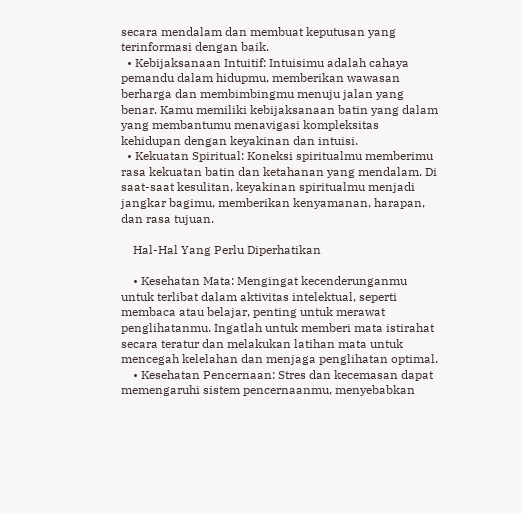secara mendalam dan membuat keputusan yang terinformasi dengan baik.
  • Kebijaksanaan Intuitif: Intuisimu adalah cahaya pemandu dalam hidupmu, memberikan wawasan berharga dan membimbingmu menuju jalan yang benar. Kamu memiliki kebijaksanaan batin yang dalam yang membantumu menavigasi kompleksitas kehidupan dengan keyakinan dan intuisi.
  • Kekuatan Spiritual: Koneksi spiritualmu memberimu rasa kekuatan batin dan ketahanan yang mendalam. Di saat-saat kesulitan, keyakinan spiritualmu menjadi jangkar bagimu, memberikan kenyamanan, harapan, dan rasa tujuan.

    Hal-Hal Yang Perlu Diperhatikan

    • Kesehatan Mata: Mengingat kecenderunganmu untuk terlibat dalam aktivitas intelektual, seperti membaca atau belajar, penting untuk merawat penglihatanmu. Ingatlah untuk memberi mata istirahat secara teratur dan melakukan latihan mata untuk mencegah kelelahan dan menjaga penglihatan optimal.
    • Kesehatan Pencernaan: Stres dan kecemasan dapat memengaruhi sistem pencernaanmu, menyebabkan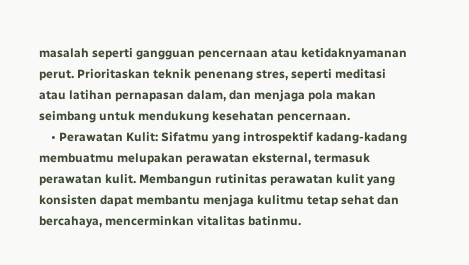masalah seperti gangguan pencernaan atau ketidaknyamanan perut. Prioritaskan teknik penenang stres, seperti meditasi atau latihan pernapasan dalam, dan menjaga pola makan seimbang untuk mendukung kesehatan pencernaan.
    • Perawatan Kulit: Sifatmu yang introspektif kadang-kadang membuatmu melupakan perawatan eksternal, termasuk perawatan kulit. Membangun rutinitas perawatan kulit yang konsisten dapat membantu menjaga kulitmu tetap sehat dan bercahaya, mencerminkan vitalitas batinmu.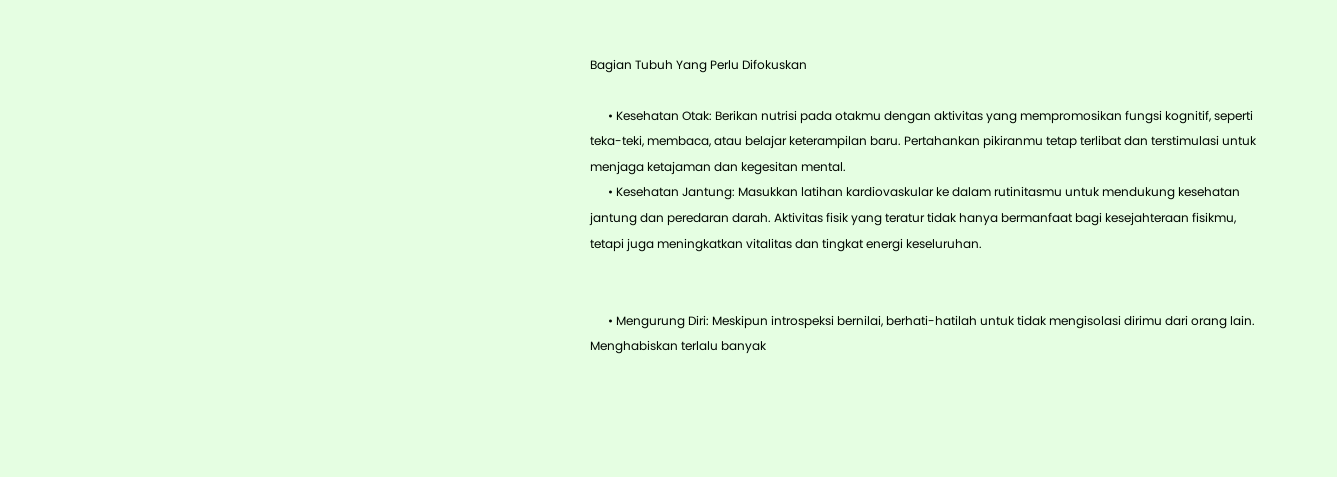Bagian Tubuh Yang Perlu Difokuskan

      • Kesehatan Otak: Berikan nutrisi pada otakmu dengan aktivitas yang mempromosikan fungsi kognitif, seperti teka-teki, membaca, atau belajar keterampilan baru. Pertahankan pikiranmu tetap terlibat dan terstimulasi untuk menjaga ketajaman dan kegesitan mental.
      • Kesehatan Jantung: Masukkan latihan kardiovaskular ke dalam rutinitasmu untuk mendukung kesehatan jantung dan peredaran darah. Aktivitas fisik yang teratur tidak hanya bermanfaat bagi kesejahteraan fisikmu, tetapi juga meningkatkan vitalitas dan tingkat energi keseluruhan.


      • Mengurung Diri: Meskipun introspeksi bernilai, berhati-hatilah untuk tidak mengisolasi dirimu dari orang lain. Menghabiskan terlalu banyak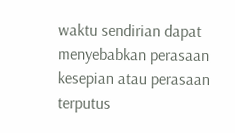waktu sendirian dapat menyebabkan perasaan kesepian atau perasaan terputus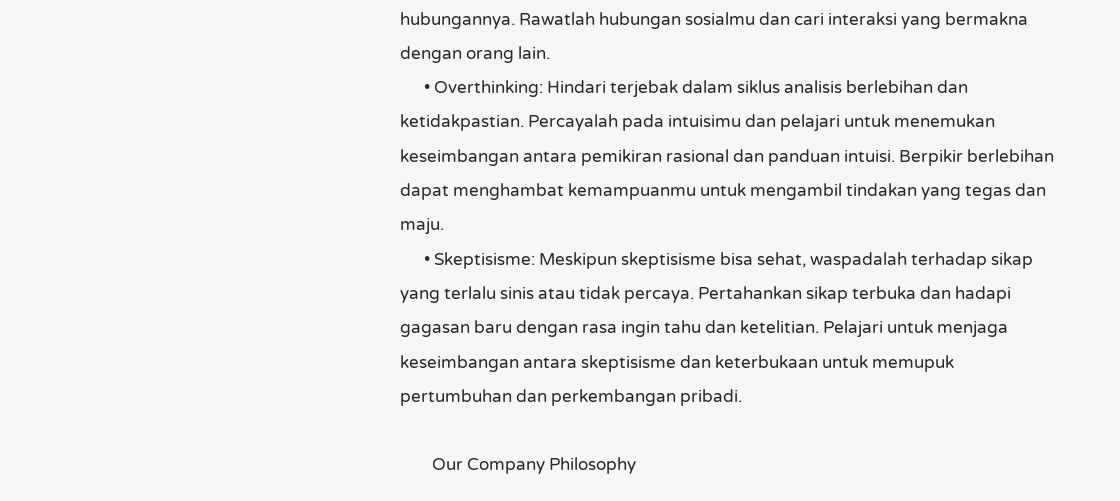hubungannya. Rawatlah hubungan sosialmu dan cari interaksi yang bermakna dengan orang lain.
      • Overthinking: Hindari terjebak dalam siklus analisis berlebihan dan ketidakpastian. Percayalah pada intuisimu dan pelajari untuk menemukan keseimbangan antara pemikiran rasional dan panduan intuisi. Berpikir berlebihan dapat menghambat kemampuanmu untuk mengambil tindakan yang tegas dan maju.
      • Skeptisisme: Meskipun skeptisisme bisa sehat, waspadalah terhadap sikap yang terlalu sinis atau tidak percaya. Pertahankan sikap terbuka dan hadapi gagasan baru dengan rasa ingin tahu dan ketelitian. Pelajari untuk menjaga keseimbangan antara skeptisisme dan keterbukaan untuk memupuk pertumbuhan dan perkembangan pribadi.

        Our Company Philosophy